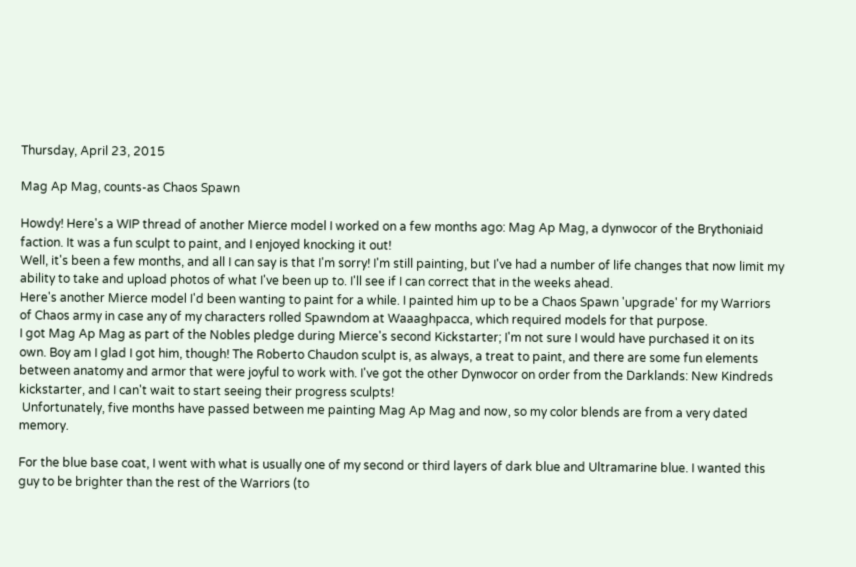Thursday, April 23, 2015

Mag Ap Mag, counts-as Chaos Spawn

Howdy! Here's a WIP thread of another Mierce model I worked on a few months ago: Mag Ap Mag, a dynwocor of the Brythoniaid faction. It was a fun sculpt to paint, and I enjoyed knocking it out!
Well, it's been a few months, and all I can say is that I'm sorry! I'm still painting, but I've had a number of life changes that now limit my ability to take and upload photos of what I've been up to. I'll see if I can correct that in the weeks ahead.
Here's another Mierce model I'd been wanting to paint for a while. I painted him up to be a Chaos Spawn 'upgrade' for my Warriors of Chaos army in case any of my characters rolled Spawndom at Waaaghpacca, which required models for that purpose.
I got Mag Ap Mag as part of the Nobles pledge during Mierce's second Kickstarter; I'm not sure I would have purchased it on its own. Boy am I glad I got him, though! The Roberto Chaudon sculpt is, as always, a treat to paint, and there are some fun elements between anatomy and armor that were joyful to work with. I've got the other Dynwocor on order from the Darklands: New Kindreds kickstarter, and I can't wait to start seeing their progress sculpts!
 Unfortunately, five months have passed between me painting Mag Ap Mag and now, so my color blends are from a very dated memory.

For the blue base coat, I went with what is usually one of my second or third layers of dark blue and Ultramarine blue. I wanted this guy to be brighter than the rest of the Warriors (to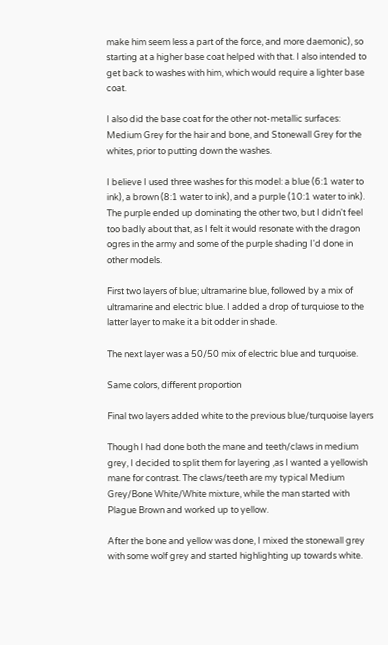make him seem less a part of the force, and more daemonic), so starting at a higher base coat helped with that. I also intended to get back to washes with him, which would require a lighter base coat.

I also did the base coat for the other not-metallic surfaces: Medium Grey for the hair and bone, and Stonewall Grey for the whites, prior to putting down the washes.

I believe I used three washes for this model: a blue (6:1 water to ink), a brown (8:1 water to ink), and a purple (10:1 water to ink). The purple ended up dominating the other two, but I didn't feel too badly about that, as I felt it would resonate with the dragon ogres in the army and some of the purple shading I'd done in other models.

First two layers of blue; ultramarine blue, followed by a mix of ultramarine and electric blue. I added a drop of turquiose to the latter layer to make it a bit odder in shade.

The next layer was a 50/50 mix of electric blue and turquoise.

Same colors, different proportion

Final two layers added white to the previous blue/turquoise layers

Though I had done both the mane and teeth/claws in medium grey, I decided to split them for layering ,as I wanted a yellowish mane for contrast. The claws/teeth are my typical Medium Grey/Bone White/White mixture, while the man started with Plague Brown and worked up to yellow.

After the bone and yellow was done, I mixed the stonewall grey with some wolf grey and started highlighting up towards white.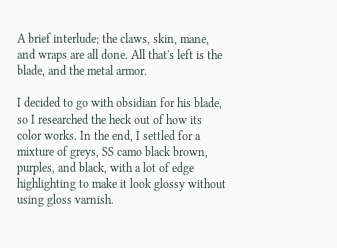A brief interlude; the claws, skin, mane, and wraps are all done. All that's left is the blade, and the metal armor.

I decided to go with obsidian for his blade, so I researched the heck out of how its color works. In the end, I settled for a mixture of greys, SS camo black brown, purples, and black, with a lot of edge highlighting to make it look glossy without using gloss varnish.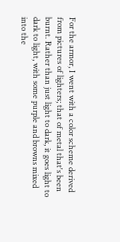For the armor, I went with a color scheme derived from pictures of lighters; that of metal that's been burnt. Rather than just light to dark, it goes light to dark to light, with some purple and browns mixed into the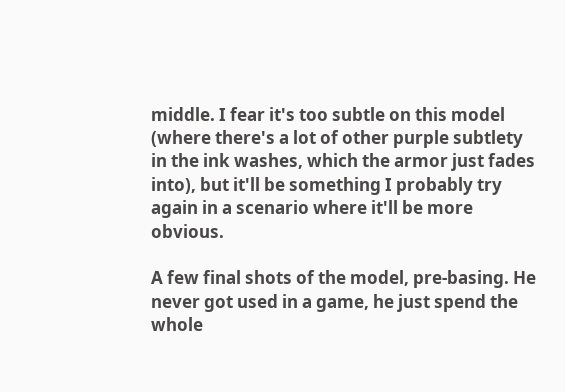middle. I fear it's too subtle on this model (where there's a lot of other purple subtlety in the ink washes, which the armor just fades into), but it'll be something I probably try again in a scenario where it'll be more obvious.

A few final shots of the model, pre-basing. He never got used in a game, he just spend the whole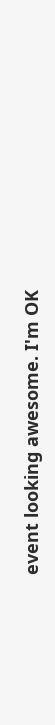event looking awesome. I'm OK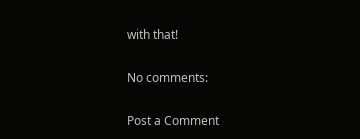with that!

No comments:

Post a Comment